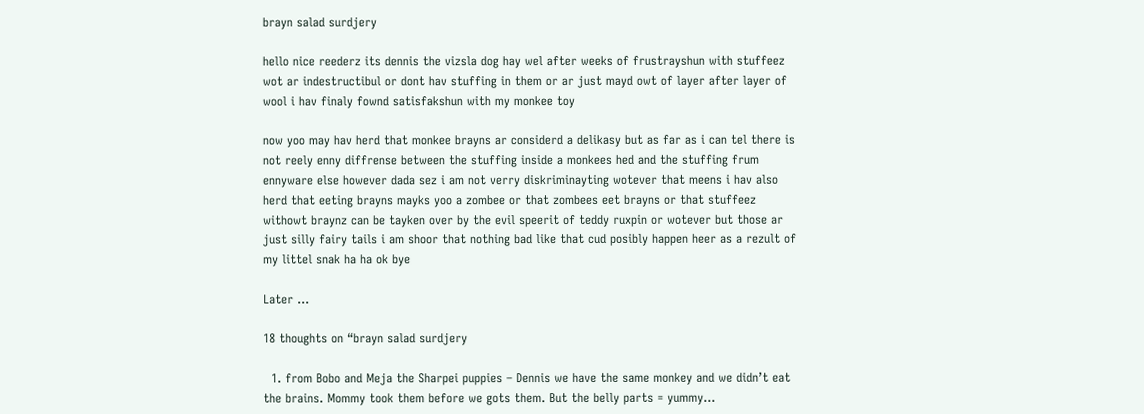brayn salad surdjery

hello nice reederz its dennis the vizsla dog hay wel after weeks of frustrayshun with stuffeez wot ar indestructibul or dont hav stuffing in them or ar just mayd owt of layer after layer of wool i hav finaly fownd satisfakshun with my monkee toy

now yoo may hav herd that monkee brayns ar considerd a delikasy but as far as i can tel there is not reely enny diffrense between the stuffing inside a monkees hed and the stuffing frum ennyware else however dada sez i am not verry diskriminayting wotever that meens i hav also herd that eeting brayns mayks yoo a zombee or that zombees eet brayns or that stuffeez withowt braynz can be tayken over by the evil speerit of teddy ruxpin or wotever but those ar just silly fairy tails i am shoor that nothing bad like that cud posibly happen heer as a rezult of my littel snak ha ha ok bye

Later …

18 thoughts on “brayn salad surdjery

  1. from Bobo and Meja the Sharpei puppies – Dennis we have the same monkey and we didn’t eat the brains. Mommy took them before we gots them. But the belly parts = yummy…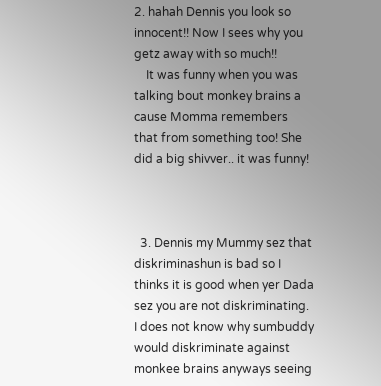2. hahah Dennis you look so innocent!! Now I sees why you getz away with so much!!
    It was funny when you was talking bout monkey brains a cause Momma remembers that from something too! She did a big shivver.. it was funny!



  3. Dennis my Mummy sez that diskriminashun is bad so I thinks it is good when yer Dada sez you are not diskriminating. I does not know why sumbuddy would diskriminate against monkee brains anyways seeing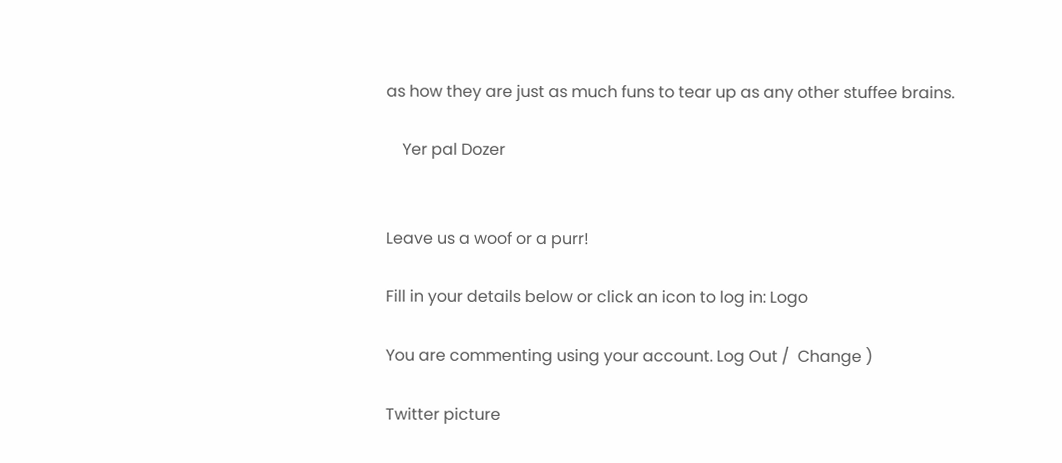as how they are just as much funs to tear up as any other stuffee brains.

    Yer pal Dozer


Leave us a woof or a purr!

Fill in your details below or click an icon to log in: Logo

You are commenting using your account. Log Out /  Change )

Twitter picture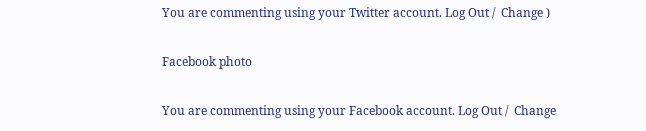You are commenting using your Twitter account. Log Out /  Change )

Facebook photo

You are commenting using your Facebook account. Log Out /  Change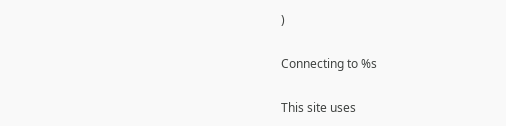)

Connecting to %s

This site uses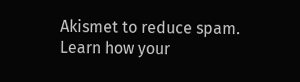Akismet to reduce spam. Learn how your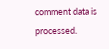comment data is processed.